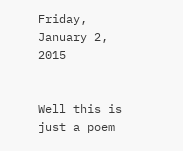Friday, January 2, 2015


Well this is just a poem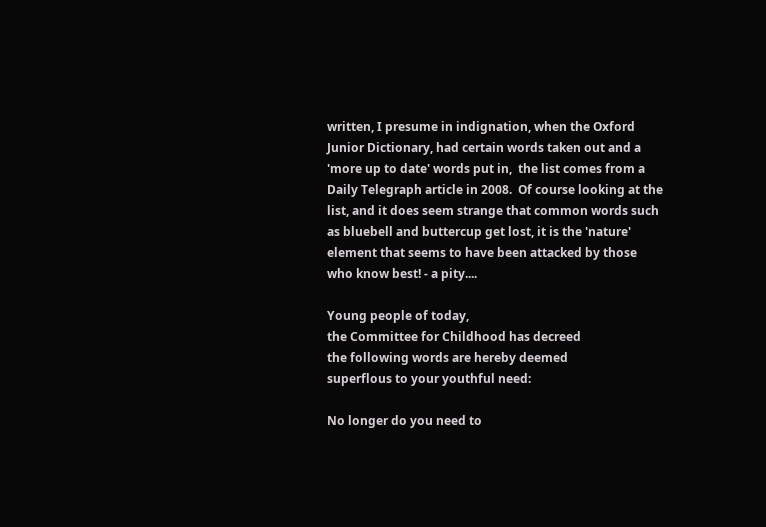written, I presume in indignation, when the Oxford Junior Dictionary, had certain words taken out and a 'more up to date' words put in,  the list comes from a Daily Telegraph article in 2008.  Of course looking at the list, and it does seem strange that common words such as bluebell and buttercup get lost, it is the 'nature' element that seems to have been attacked by those who know best! - a pity....

Young people of today,
the Committee for Childhood has decreed
the following words are hereby deemed
superflous to your youthful need:

No longer do you need to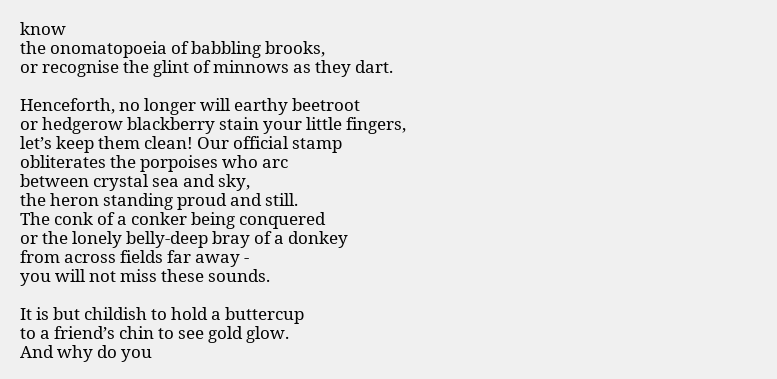know
the onomatopoeia of babbling brooks,
or recognise the glint of minnows as they dart.

Henceforth, no longer will earthy beetroot
or hedgerow blackberry stain your little fingers,
let’s keep them clean! Our official stamp
obliterates the porpoises who arc
between crystal sea and sky,
the heron standing proud and still.
The conk of a conker being conquered
or the lonely belly-deep bray of a donkey
from across fields far away -
you will not miss these sounds.

It is but childish to hold a buttercup
to a friend’s chin to see gold glow.
And why do you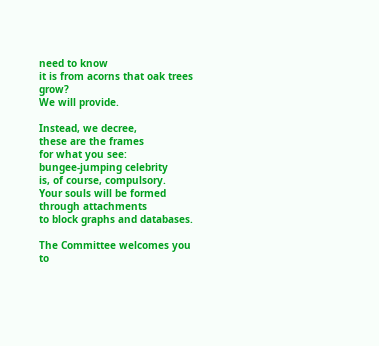need to know
it is from acorns that oak trees grow?
We will provide.

Instead, we decree,
these are the frames
for what you see:
bungee-jumping celebrity
is, of course, compulsory.
Your souls will be formed
through attachments
to block graphs and databases.

The Committee welcomes you
to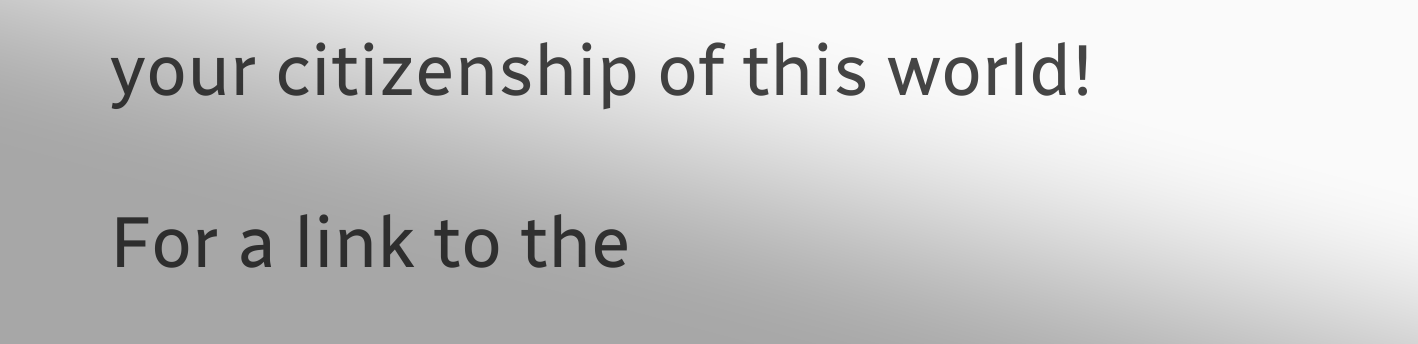your citizenship of this world!

For a link to the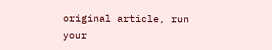original article, run your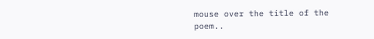mouse over the title of the poem..